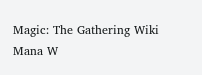Magic: The Gathering Wiki
Mana W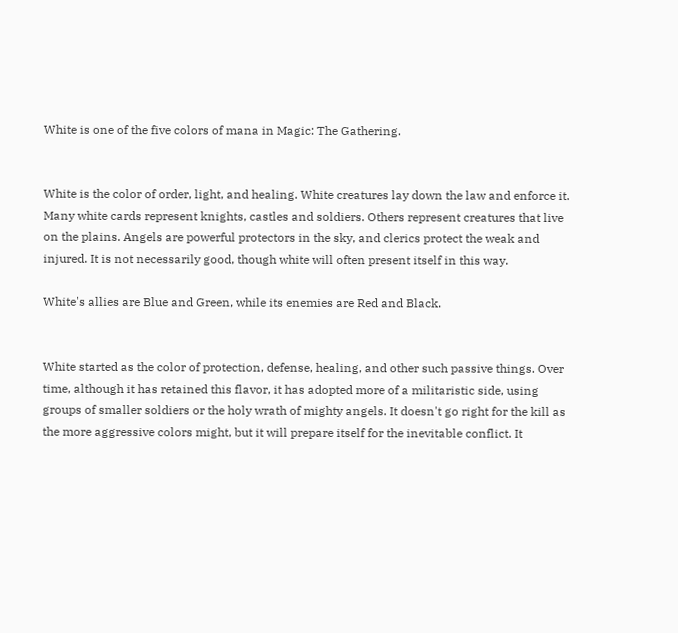White is one of the five colors of mana in Magic: The Gathering.


White is the color of order, light, and healing. White creatures lay down the law and enforce it. Many white cards represent knights, castles and soldiers. Others represent creatures that live on the plains. Angels are powerful protectors in the sky, and clerics protect the weak and injured. It is not necessarily good, though white will often present itself in this way.

White's allies are Blue and Green, while its enemies are Red and Black.


White started as the color of protection, defense, healing, and other such passive things. Over time, although it has retained this flavor, it has adopted more of a militaristic side, using groups of smaller soldiers or the holy wrath of mighty angels. It doesn't go right for the kill as the more aggressive colors might, but it will prepare itself for the inevitable conflict. It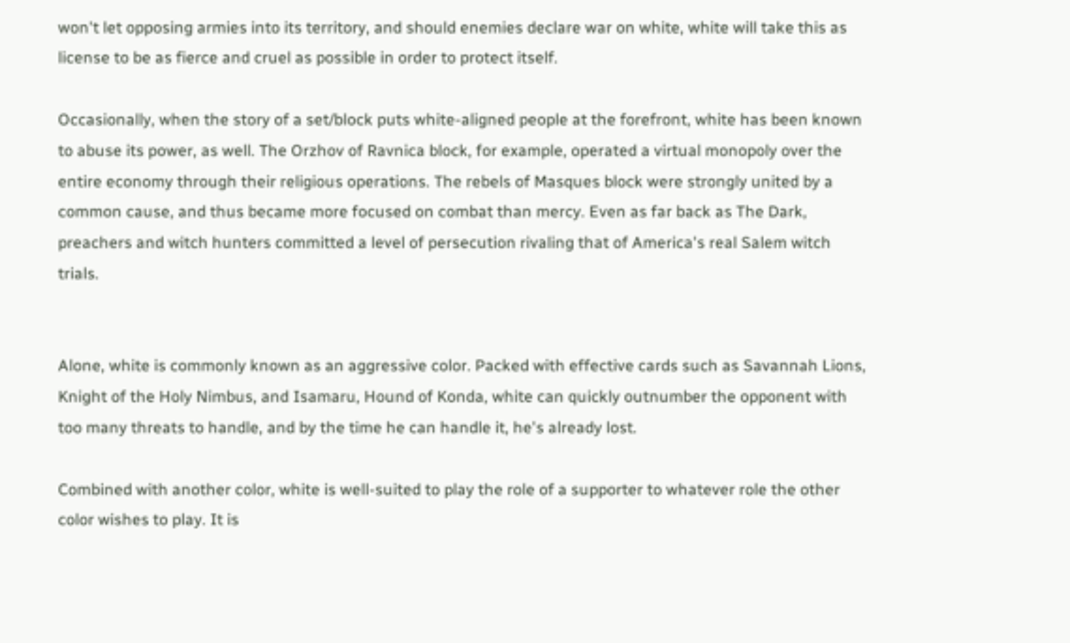won't let opposing armies into its territory, and should enemies declare war on white, white will take this as license to be as fierce and cruel as possible in order to protect itself.

Occasionally, when the story of a set/block puts white-aligned people at the forefront, white has been known to abuse its power, as well. The Orzhov of Ravnica block, for example, operated a virtual monopoly over the entire economy through their religious operations. The rebels of Masques block were strongly united by a common cause, and thus became more focused on combat than mercy. Even as far back as The Dark, preachers and witch hunters committed a level of persecution rivaling that of America's real Salem witch trials.


Alone, white is commonly known as an aggressive color. Packed with effective cards such as Savannah Lions, Knight of the Holy Nimbus, and Isamaru, Hound of Konda, white can quickly outnumber the opponent with too many threats to handle, and by the time he can handle it, he's already lost.

Combined with another color, white is well-suited to play the role of a supporter to whatever role the other color wishes to play. It is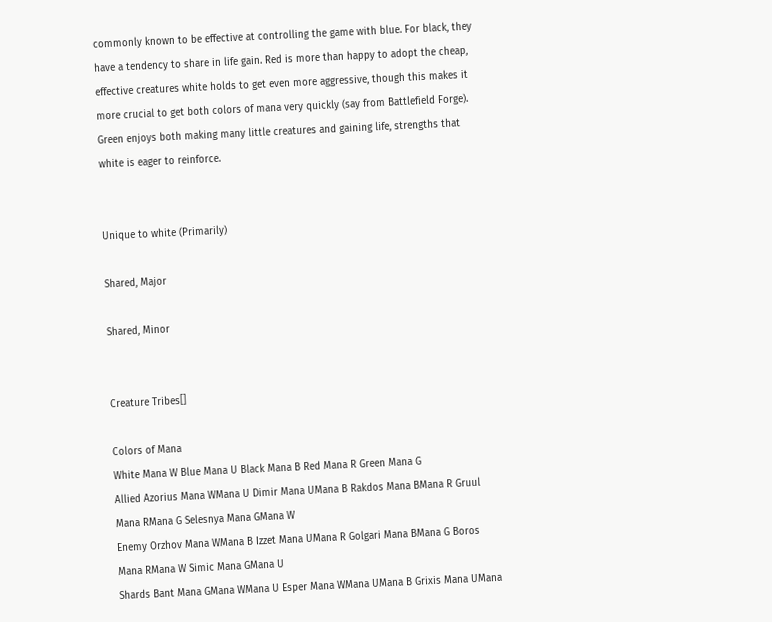commonly known to be effective at controlling the game with blue. For black, they have a tendency to share in life gain. Red is more than happy to adopt the cheap, effective creatures white holds to get even more aggressive, though this makes it more crucial to get both colors of mana very quickly (say from Battlefield Forge). Green enjoys both making many little creatures and gaining life, strengths that white is eager to reinforce.


Unique to white (Primarily)

Shared, Major

Shared, Minor


Creature Tribes[]

Colors of Mana
White Mana W Blue Mana U Black Mana B Red Mana R Green Mana G
Allied Azorius Mana WMana U Dimir Mana UMana B Rakdos Mana BMana R Gruul Mana RMana G Selesnya Mana GMana W
Enemy Orzhov Mana WMana B Izzet Mana UMana R Golgari Mana BMana G Boros Mana RMana W Simic Mana GMana U
Shards Bant Mana GMana WMana U Esper Mana WMana UMana B Grixis Mana UMana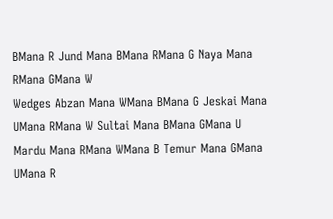BMana R Jund Mana BMana RMana G Naya Mana RMana GMana W
Wedges Abzan Mana WMana BMana G Jeskai Mana UMana RMana W Sultai Mana BMana GMana U Mardu Mana RMana WMana B Temur Mana GMana UMana R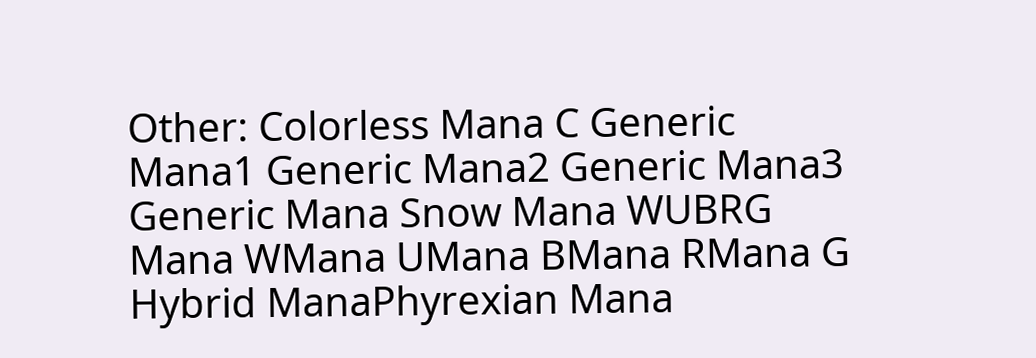Other: Colorless Mana C Generic Mana1 Generic Mana2 Generic Mana3 Generic Mana Snow Mana WUBRG Mana WMana UMana BMana RMana G
Hybrid ManaPhyrexian Mana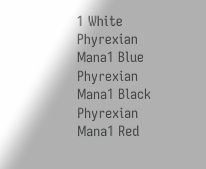1 White Phyrexian Mana1 Blue Phyrexian Mana1 Black Phyrexian Mana1 Red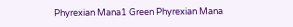Phyrexian Mana1 Green Phyrexian Mana